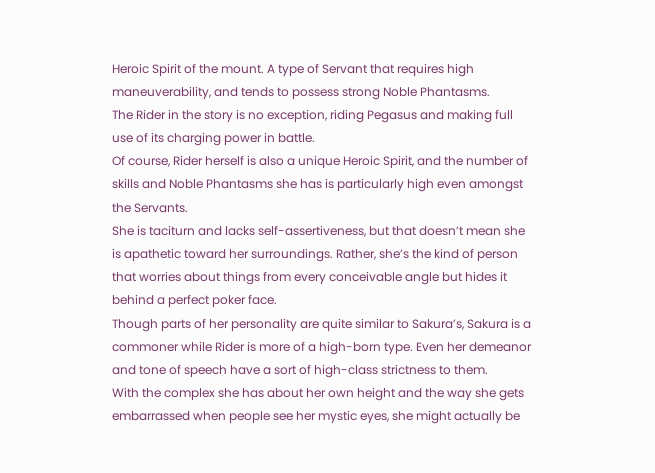Heroic Spirit of the mount. A type of Servant that requires high maneuverability, and tends to possess strong Noble Phantasms.
The Rider in the story is no exception, riding Pegasus and making full use of its charging power in battle.
Of course, Rider herself is also a unique Heroic Spirit, and the number of skills and Noble Phantasms she has is particularly high even amongst the Servants.
She is taciturn and lacks self-assertiveness, but that doesn’t mean she is apathetic toward her surroundings. Rather, she’s the kind of person that worries about things from every conceivable angle but hides it behind a perfect poker face.
Though parts of her personality are quite similar to Sakura’s, Sakura is a commoner while Rider is more of a high-born type. Even her demeanor and tone of speech have a sort of high-class strictness to them.
With the complex she has about her own height and the way she gets embarrassed when people see her mystic eyes, she might actually be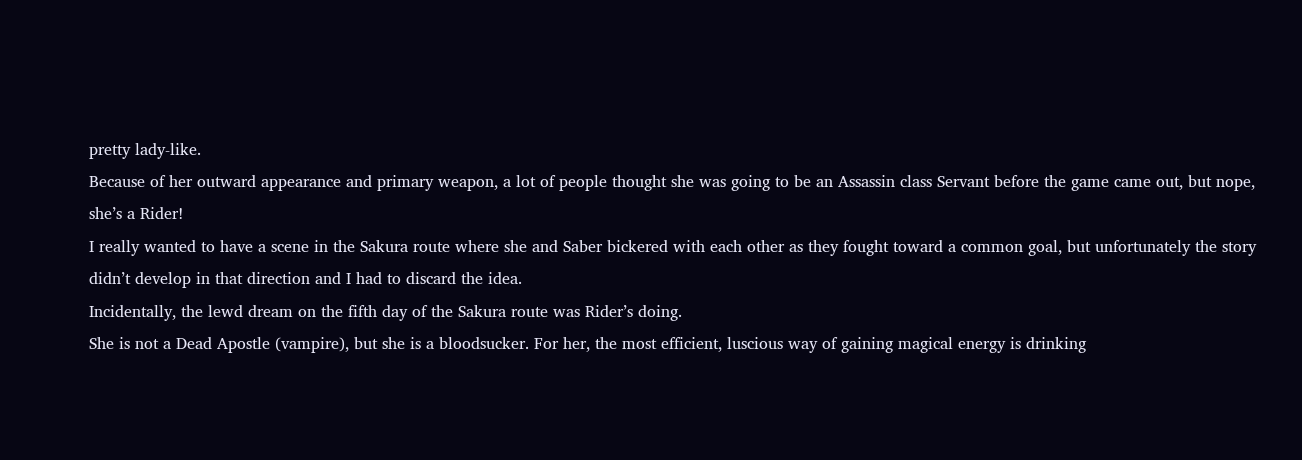pretty lady-like.
Because of her outward appearance and primary weapon, a lot of people thought she was going to be an Assassin class Servant before the game came out, but nope, she’s a Rider!
I really wanted to have a scene in the Sakura route where she and Saber bickered with each other as they fought toward a common goal, but unfortunately the story didn’t develop in that direction and I had to discard the idea.
Incidentally, the lewd dream on the fifth day of the Sakura route was Rider’s doing.
She is not a Dead Apostle (vampire), but she is a bloodsucker. For her, the most efficient, luscious way of gaining magical energy is drinking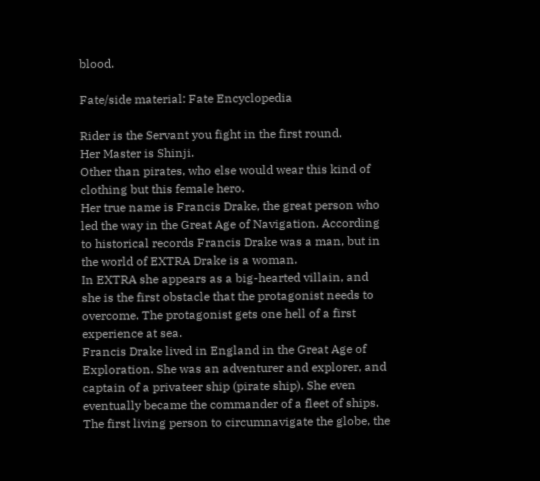blood.

Fate/side material: Fate Encyclopedia

Rider is the Servant you fight in the first round.
Her Master is Shinji.
Other than pirates, who else would wear this kind of clothing but this female hero.
Her true name is Francis Drake, the great person who led the way in the Great Age of Navigation. According to historical records Francis Drake was a man, but in the world of EXTRA Drake is a woman.
In EXTRA she appears as a big-hearted villain, and she is the first obstacle that the protagonist needs to overcome. The protagonist gets one hell of a first experience at sea.
Francis Drake lived in England in the Great Age of Exploration. She was an adventurer and explorer, and captain of a privateer ship (pirate ship). She even eventually became the commander of a fleet of ships.
The first living person to circumnavigate the globe, the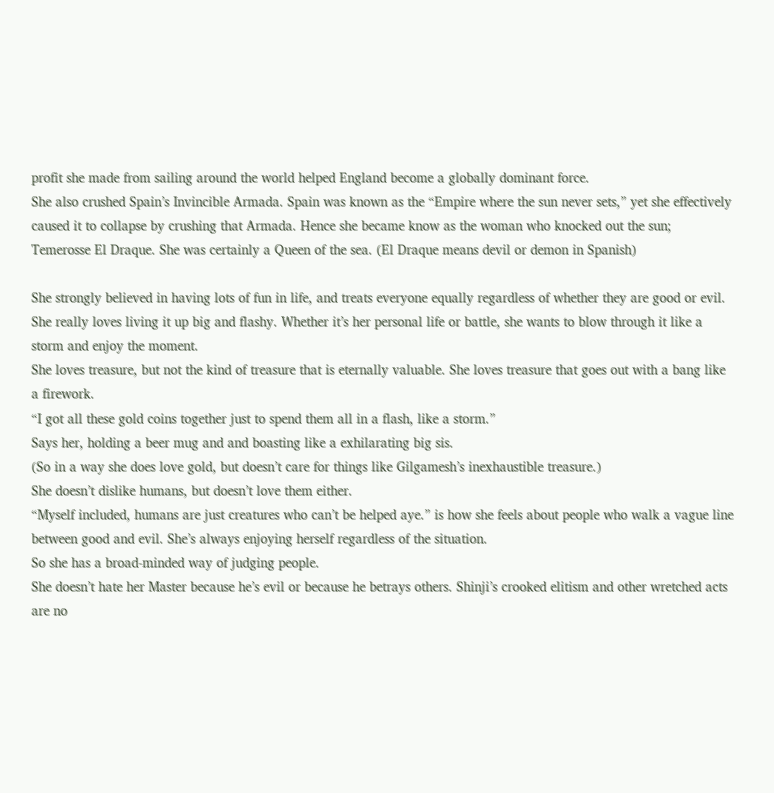profit she made from sailing around the world helped England become a globally dominant force.
She also crushed Spain’s Invincible Armada. Spain was known as the “Empire where the sun never sets,” yet she effectively caused it to collapse by crushing that Armada. Hence she became know as the woman who knocked out the sun; Temerosse El Draque. She was certainly a Queen of the sea. (El Draque means devil or demon in Spanish)

She strongly believed in having lots of fun in life, and treats everyone equally regardless of whether they are good or evil.
She really loves living it up big and flashy. Whether it’s her personal life or battle, she wants to blow through it like a storm and enjoy the moment.
She loves treasure, but not the kind of treasure that is eternally valuable. She loves treasure that goes out with a bang like a firework.
“I got all these gold coins together just to spend them all in a flash, like a storm.”
Says her, holding a beer mug and and boasting like a exhilarating big sis.
(So in a way she does love gold, but doesn’t care for things like Gilgamesh’s inexhaustible treasure.)
She doesn’t dislike humans, but doesn’t love them either.
“Myself included, humans are just creatures who can’t be helped aye.” is how she feels about people who walk a vague line between good and evil. She’s always enjoying herself regardless of the situation.
So she has a broad-minded way of judging people.
She doesn’t hate her Master because he’s evil or because he betrays others. Shinji’s crooked elitism and other wretched acts are no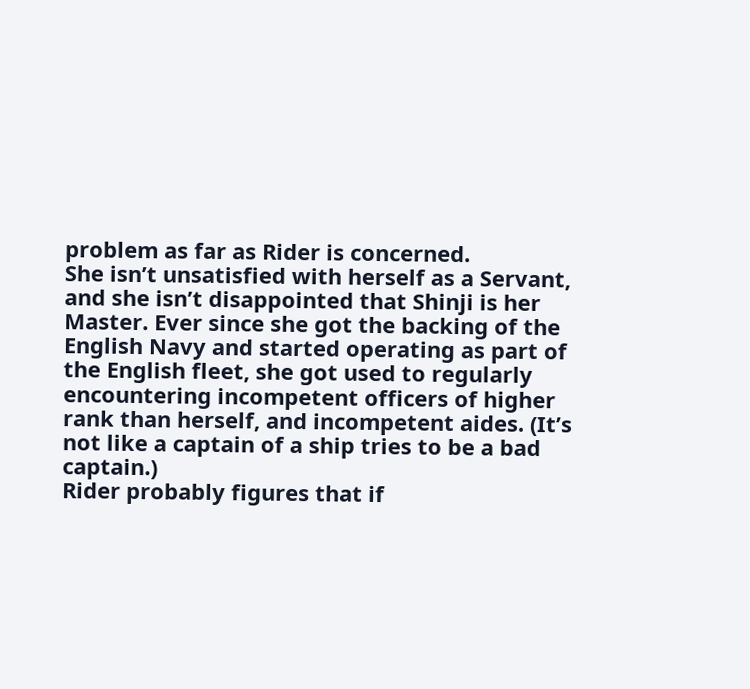problem as far as Rider is concerned.
She isn’t unsatisfied with herself as a Servant, and she isn’t disappointed that Shinji is her Master. Ever since she got the backing of the English Navy and started operating as part of the English fleet, she got used to regularly encountering incompetent officers of higher rank than herself, and incompetent aides. (It’s not like a captain of a ship tries to be a bad captain.)
Rider probably figures that if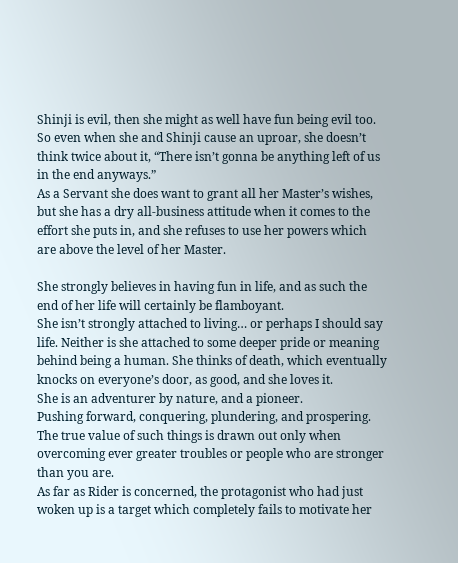Shinji is evil, then she might as well have fun being evil too. So even when she and Shinji cause an uproar, she doesn’t think twice about it, “There isn’t gonna be anything left of us in the end anyways.”
As a Servant she does want to grant all her Master’s wishes, but she has a dry all-business attitude when it comes to the effort she puts in, and she refuses to use her powers which are above the level of her Master.

She strongly believes in having fun in life, and as such the end of her life will certainly be flamboyant.
She isn’t strongly attached to living… or perhaps I should say life. Neither is she attached to some deeper pride or meaning behind being a human. She thinks of death, which eventually knocks on everyone’s door, as good, and she loves it.
She is an adventurer by nature, and a pioneer.
Pushing forward, conquering, plundering, and prospering.
The true value of such things is drawn out only when overcoming ever greater troubles or people who are stronger than you are.
As far as Rider is concerned, the protagonist who had just woken up is a target which completely fails to motivate her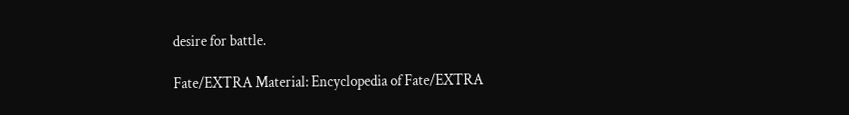desire for battle.

Fate/EXTRA Material: Encyclopedia of Fate/EXTRA